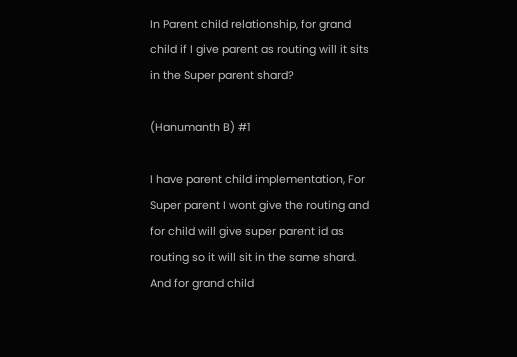In Parent child relationship, for grand child if I give parent as routing will it sits in the Super parent shard?

(Hanumanth B) #1

I have parent child implementation, For Super parent I wont give the routing and for child will give super parent id as routing so it will sit in the same shard. And for grand child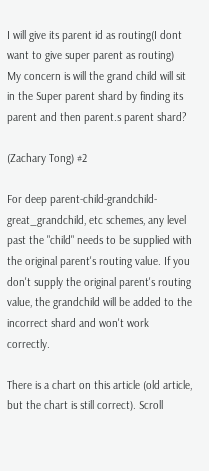I will give its parent id as routing(I dont want to give super parent as routing)
My concern is will the grand child will sit in the Super parent shard by finding its parent and then parent.s parent shard?

(Zachary Tong) #2

For deep parent-child-grandchild-great_grandchild, etc schemes, any level past the "child" needs to be supplied with the original parent's routing value. If you don't supply the original parent's routing value, the grandchild will be added to the incorrect shard and won't work correctly.

There is a chart on this article (old article, but the chart is still correct). Scroll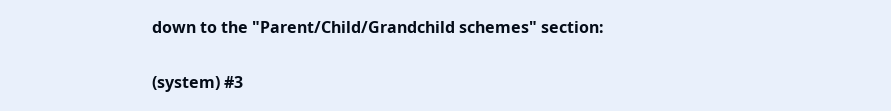down to the "Parent/Child/Grandchild schemes" section:

(system) #3